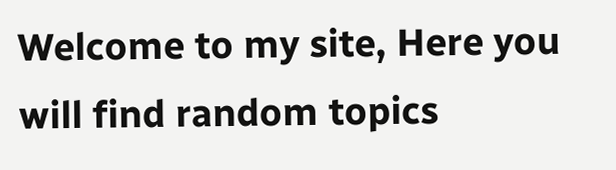Welcome to my site, Here you will find random topics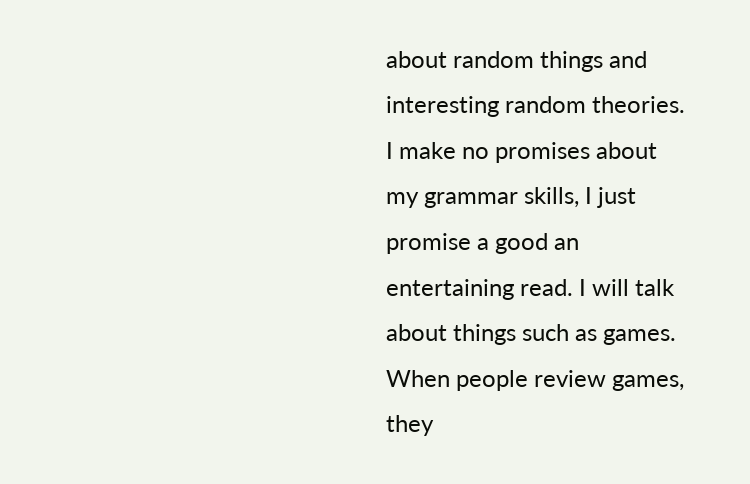about random things and interesting random theories. I make no promises about my grammar skills, I just promise a good an entertaining read. I will talk about things such as games. When people review games, they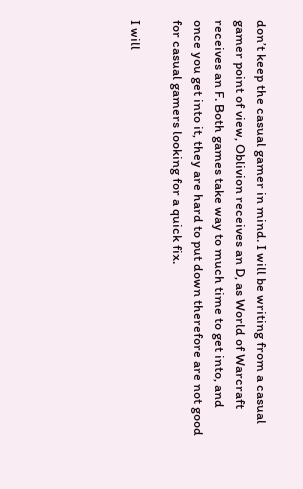don’t keep the casual gamer in mind. I will be writing from a casual gamer point of view, Oblivion receives an D, as World of Warcraft receives an F. Both games take way to much time to get into, and once you get into it, they are hard to put down therefore are not good for casual gamers looking for a quick fix.

I will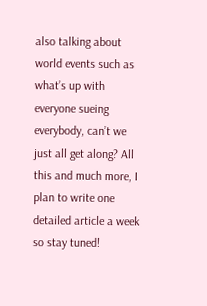also talking about world events such as what’s up with everyone sueing everybody, can’t we just all get along? All this and much more, I plan to write one detailed article a week so stay tuned!